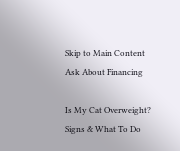Skip to Main Content
Ask About Financing

Is My Cat Overweight? Signs & What To Do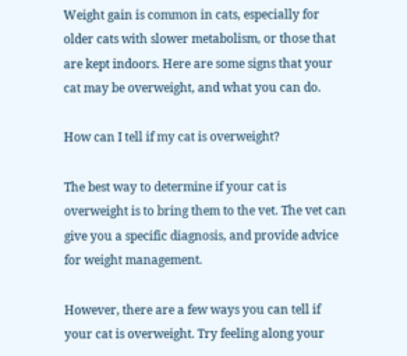Weight gain is common in cats, especially for older cats with slower metabolism, or those that are kept indoors. Here are some signs that your cat may be overweight, and what you can do.

How can I tell if my cat is overweight?

The best way to determine if your cat is overweight is to bring them to the vet. The vet can give you a specific diagnosis, and provide advice for weight management.

However, there are a few ways you can tell if your cat is overweight. Try feeling along your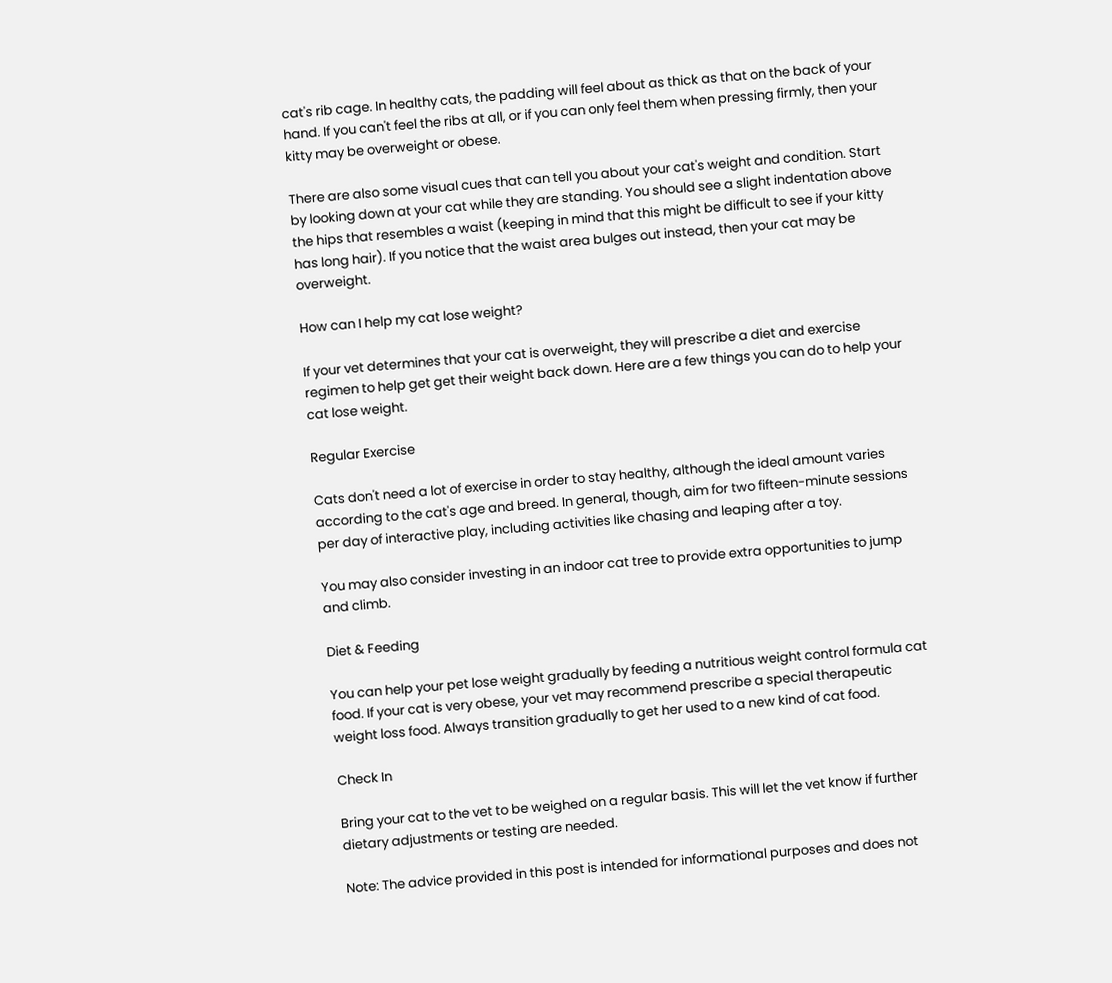cat's rib cage. In healthy cats, the padding will feel about as thick as that on the back of your hand. If you can't feel the ribs at all, or if you can only feel them when pressing firmly, then your kitty may be overweight or obese.

There are also some visual cues that can tell you about your cat's weight and condition. Start by looking down at your cat while they are standing. You should see a slight indentation above the hips that resembles a waist (keeping in mind that this might be difficult to see if your kitty has long hair). If you notice that the waist area bulges out instead, then your cat may be overweight.

How can I help my cat lose weight?

If your vet determines that your cat is overweight, they will prescribe a diet and exercise regimen to help get get their weight back down. Here are a few things you can do to help your cat lose weight.

Regular Exercise

Cats don't need a lot of exercise in order to stay healthy, although the ideal amount varies according to the cat's age and breed. In general, though, aim for two fifteen-minute sessions per day of interactive play, including activities like chasing and leaping after a toy.

You may also consider investing in an indoor cat tree to provide extra opportunities to jump and climb.

Diet & Feeding

You can help your pet lose weight gradually by feeding a nutritious weight control formula cat food. If your cat is very obese, your vet may recommend prescribe a special therapeutic weight loss food. Always transition gradually to get her used to a new kind of cat food.

Check In

Bring your cat to the vet to be weighed on a regular basis. This will let the vet know if further dietary adjustments or testing are needed.

Note: The advice provided in this post is intended for informational purposes and does not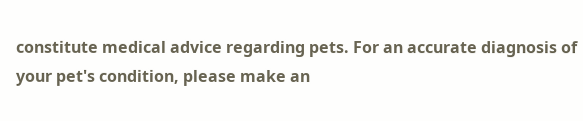constitute medical advice regarding pets. For an accurate diagnosis of your pet's condition, please make an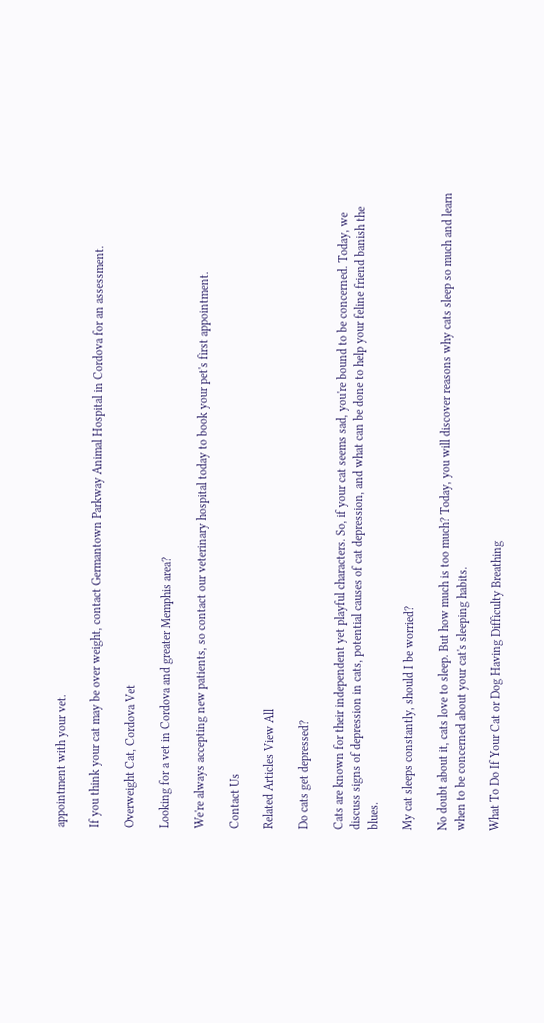appointment with your vet.

If you think your cat may be over weight, contact Germantown Parkway Animal Hospital in Cordova for an assessment.

Overweight Cat, Cordova Vet

Looking for a vet in Cordova and greater Memphis area?

We're always accepting new patients, so contact our veterinary hospital today to book your pet's first appointment.

Contact Us

Related Articles View All

Do cats get depressed?

Cats are known for their independent yet playful characters. So, if your cat seems sad, you're bound to be concerned. Today, we discuss signs of depression in cats, potential causes of cat depression, and what can be done to help your feline friend banish the blues.

My cat sleeps constantly, should I be worried?

No doubt about it, cats love to sleep. But how much is too much? Today, you will discover reasons why cats sleep so much and learn when to be concerned about your cat's sleeping habits.

What To Do If Your Cat or Dog Having Difficulty Breathing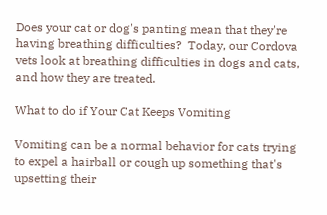Does your cat or dog's panting mean that they're having breathing difficulties?  Today, our Cordova vets look at breathing difficulties in dogs and cats, and how they are treated.

What to do if Your Cat Keeps Vomiting

Vomiting can be a normal behavior for cats trying to expel a hairball or cough up something that's upsetting their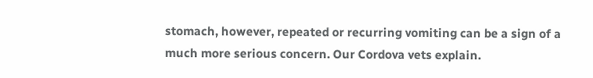stomach, however, repeated or recurring vomiting can be a sign of a much more serious concern. Our Cordova vets explain.